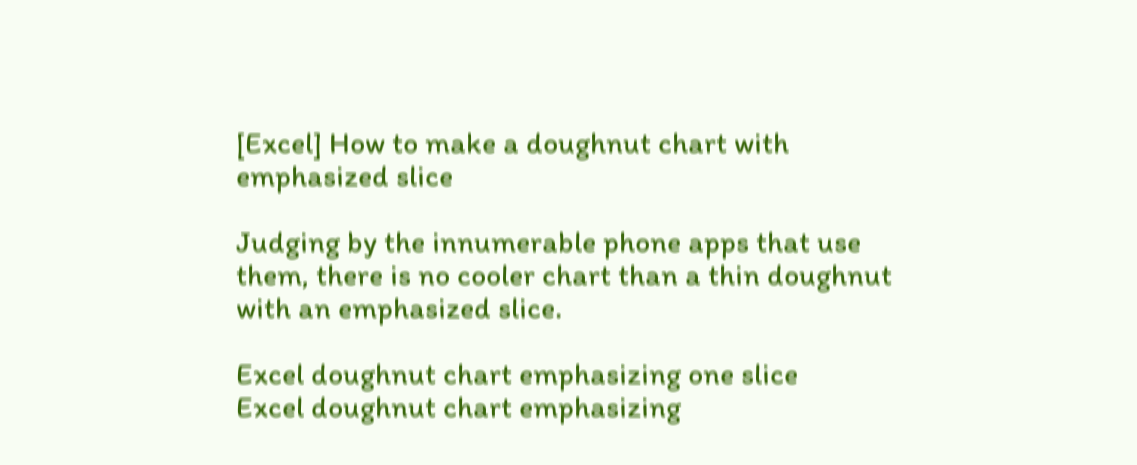[Excel] How to make a doughnut chart with emphasized slice

Judging by the innumerable phone apps that use them, there is no cooler chart than a thin doughnut with an emphasized slice.

Excel doughnut chart emphasizing one slice
Excel doughnut chart emphasizing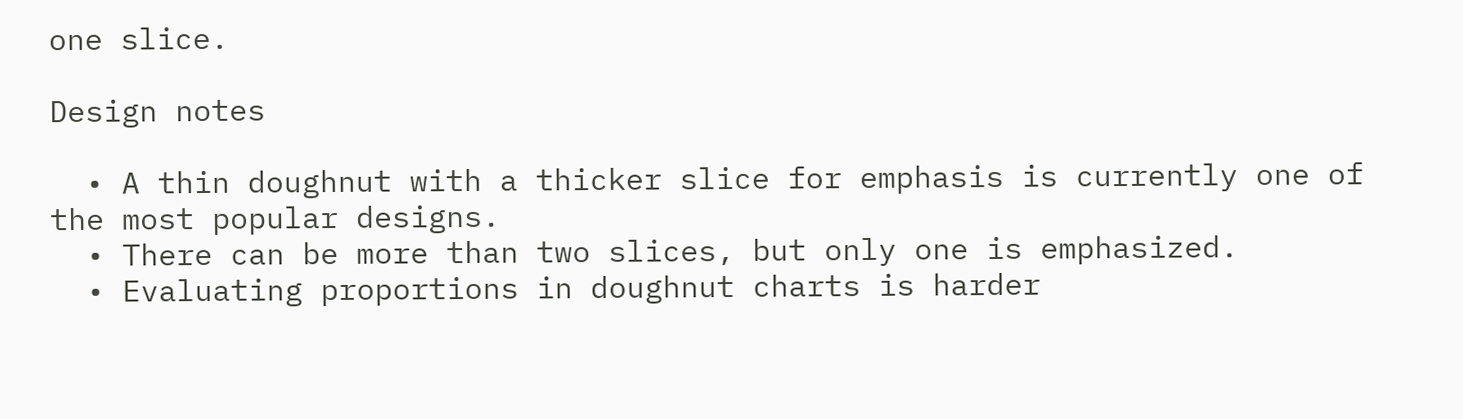one slice.

Design notes

  • A thin doughnut with a thicker slice for emphasis is currently one of the most popular designs.
  • There can be more than two slices, but only one is emphasized.
  • Evaluating proportions in doughnut charts is harder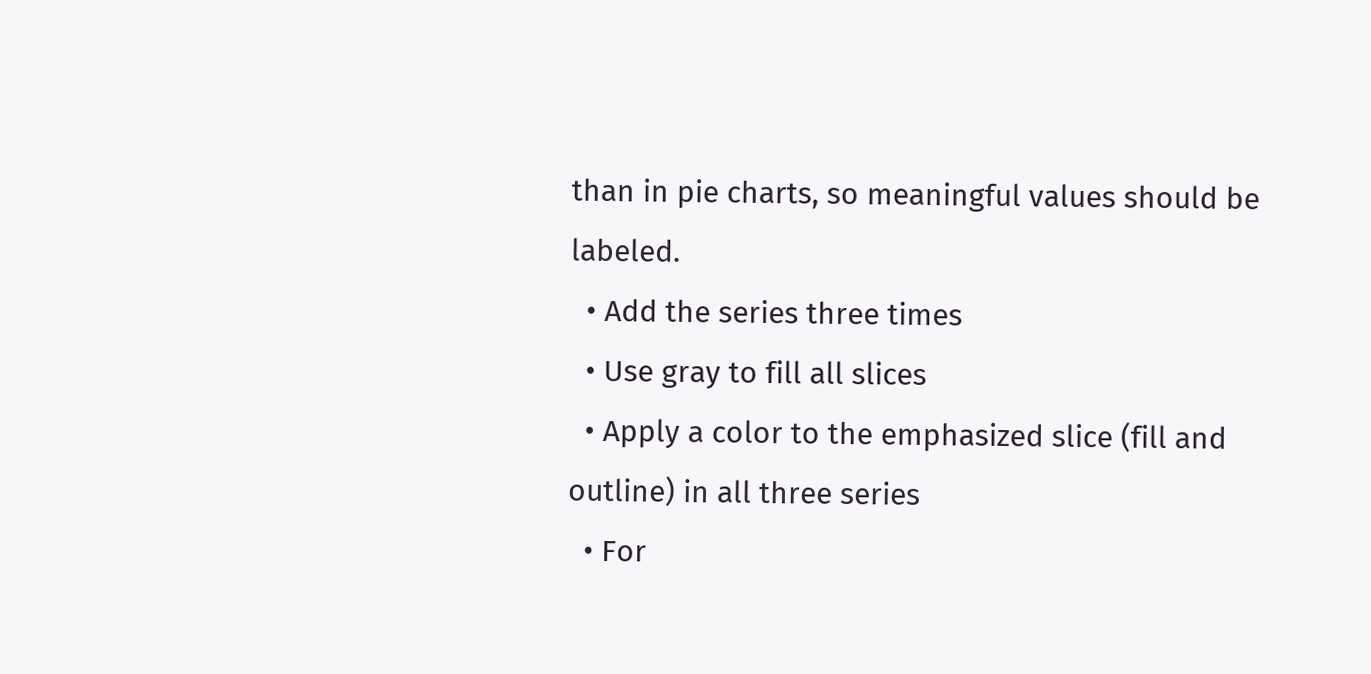than in pie charts, so meaningful values should be labeled.
  • Add the series three times
  • Use gray to fill all slices
  • Apply a color to the emphasized slice (fill and outline) in all three series
  • For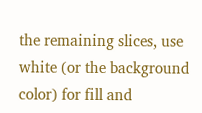the remaining slices, use white (or the background color) for fill and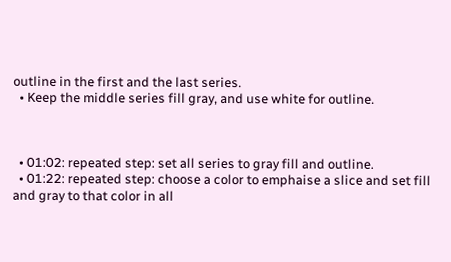outline in the first and the last series.
  • Keep the middle series fill gray, and use white for outline.



  • 01:02: repeated step: set all series to gray fill and outline.
  • 01:22: repeated step: choose a color to emphaise a slice and set fill and gray to that color in all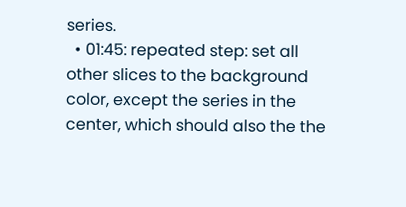series.
  • 01:45: repeated step: set all other slices to the background color, except the series in the center, which should also the the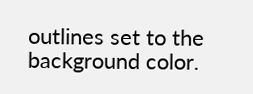outlines set to the background color.